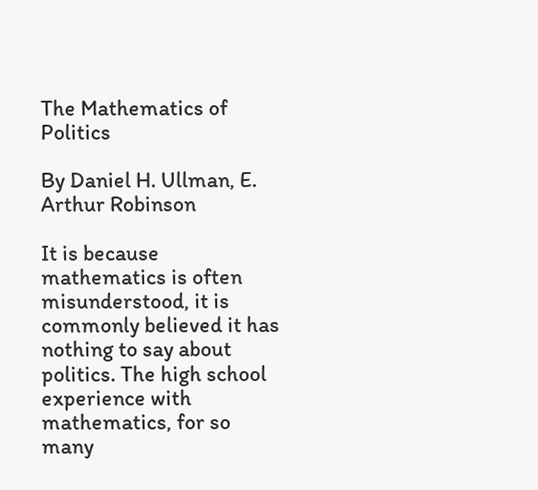The Mathematics of Politics

By Daniel H. Ullman, E. Arthur Robinson

It is because mathematics is often misunderstood, it is commonly believed it has nothing to say about politics. The high school experience with mathematics, for so many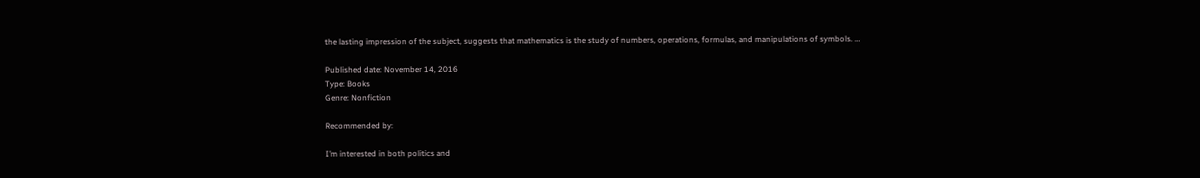the lasting impression of the subject, suggests that mathematics is the study of numbers, operations, formulas, and manipulations of symbols. …

Published date: November 14, 2016
Type: Books
Genre: Nonfiction

Recommended by:

I’m interested in both politics and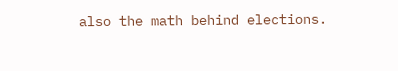also the math behind elections.